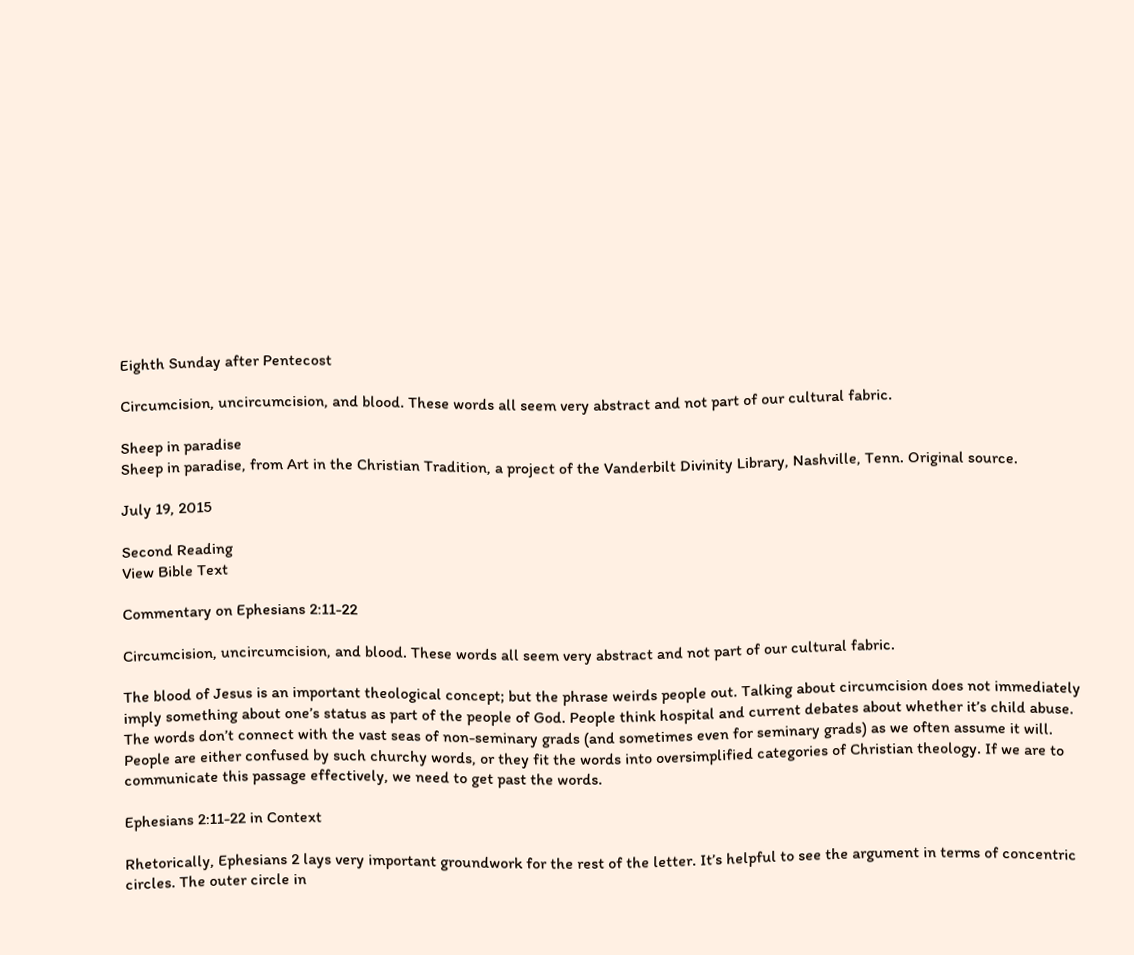Eighth Sunday after Pentecost

Circumcision, uncircumcision, and blood. These words all seem very abstract and not part of our cultural fabric.

Sheep in paradise
Sheep in paradise, from Art in the Christian Tradition, a project of the Vanderbilt Divinity Library, Nashville, Tenn. Original source.

July 19, 2015

Second Reading
View Bible Text

Commentary on Ephesians 2:11-22

Circumcision, uncircumcision, and blood. These words all seem very abstract and not part of our cultural fabric.

The blood of Jesus is an important theological concept; but the phrase weirds people out. Talking about circumcision does not immediately imply something about one’s status as part of the people of God. People think hospital and current debates about whether it’s child abuse. The words don’t connect with the vast seas of non-seminary grads (and sometimes even for seminary grads) as we often assume it will. People are either confused by such churchy words, or they fit the words into oversimplified categories of Christian theology. If we are to communicate this passage effectively, we need to get past the words.

Ephesians 2:11-22 in Context

Rhetorically, Ephesians 2 lays very important groundwork for the rest of the letter. It’s helpful to see the argument in terms of concentric circles. The outer circle in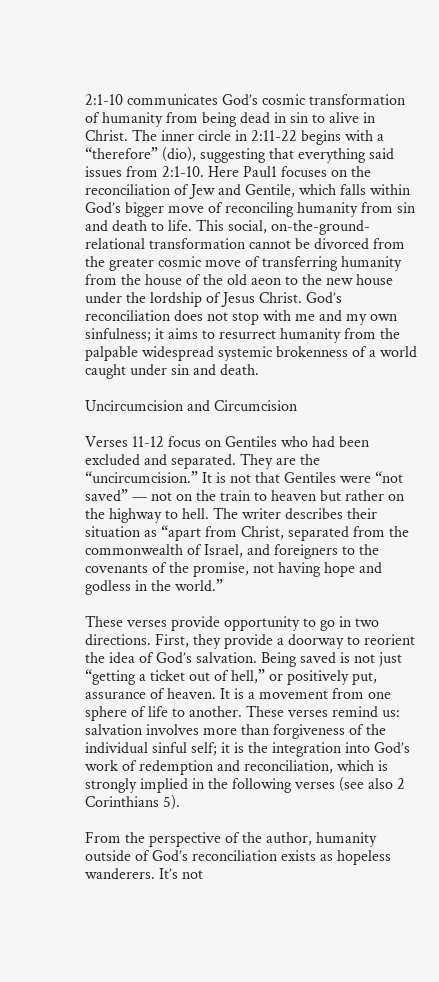2:1-10 communicates God’s cosmic transformation of humanity from being dead in sin to alive in Christ. The inner circle in 2:11-22 begins with a “therefore” (dio), suggesting that everything said issues from 2:1-10. Here Paul1 focuses on the reconciliation of Jew and Gentile, which falls within God’s bigger move of reconciling humanity from sin and death to life. This social, on-the-ground-relational transformation cannot be divorced from the greater cosmic move of transferring humanity from the house of the old aeon to the new house under the lordship of Jesus Christ. God’s reconciliation does not stop with me and my own sinfulness; it aims to resurrect humanity from the palpable widespread systemic brokenness of a world caught under sin and death.

Uncircumcision and Circumcision

Verses 11-12 focus on Gentiles who had been excluded and separated. They are the “uncircumcision.” It is not that Gentiles were “not saved” — not on the train to heaven but rather on the highway to hell. The writer describes their situation as “apart from Christ, separated from the commonwealth of Israel, and foreigners to the covenants of the promise, not having hope and godless in the world.”

These verses provide opportunity to go in two directions. First, they provide a doorway to reorient the idea of God’s salvation. Being saved is not just “getting a ticket out of hell,” or positively put, assurance of heaven. It is a movement from one sphere of life to another. These verses remind us: salvation involves more than forgiveness of the individual sinful self; it is the integration into God’s work of redemption and reconciliation, which is strongly implied in the following verses (see also 2 Corinthians 5).

From the perspective of the author, humanity outside of God’s reconciliation exists as hopeless wanderers. It’s not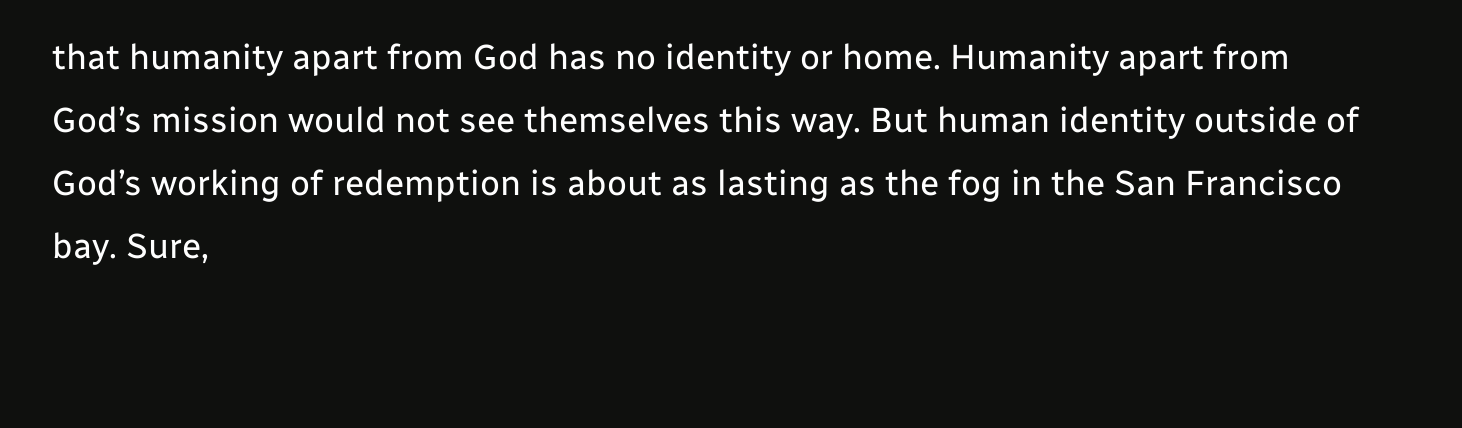that humanity apart from God has no identity or home. Humanity apart from God’s mission would not see themselves this way. But human identity outside of God’s working of redemption is about as lasting as the fog in the San Francisco bay. Sure,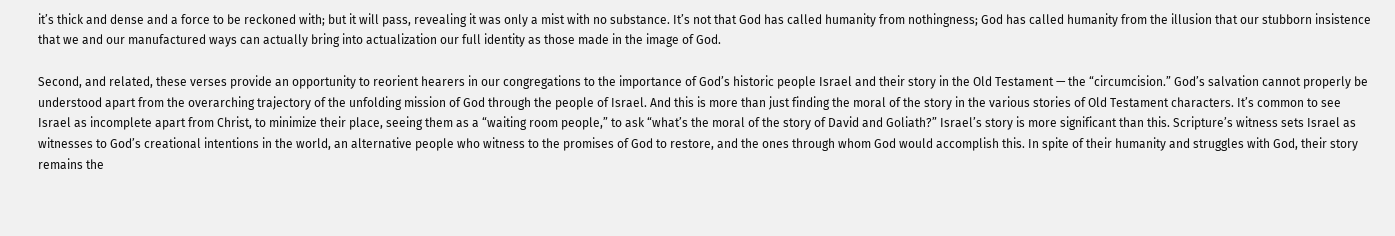it’s thick and dense and a force to be reckoned with; but it will pass, revealing it was only a mist with no substance. It’s not that God has called humanity from nothingness; God has called humanity from the illusion that our stubborn insistence that we and our manufactured ways can actually bring into actualization our full identity as those made in the image of God.

Second, and related, these verses provide an opportunity to reorient hearers in our congregations to the importance of God’s historic people Israel and their story in the Old Testament — the “circumcision.” God’s salvation cannot properly be understood apart from the overarching trajectory of the unfolding mission of God through the people of Israel. And this is more than just finding the moral of the story in the various stories of Old Testament characters. It’s common to see Israel as incomplete apart from Christ, to minimize their place, seeing them as a “waiting room people,” to ask “what’s the moral of the story of David and Goliath?” Israel’s story is more significant than this. Scripture’s witness sets Israel as witnesses to God’s creational intentions in the world, an alternative people who witness to the promises of God to restore, and the ones through whom God would accomplish this. In spite of their humanity and struggles with God, their story remains the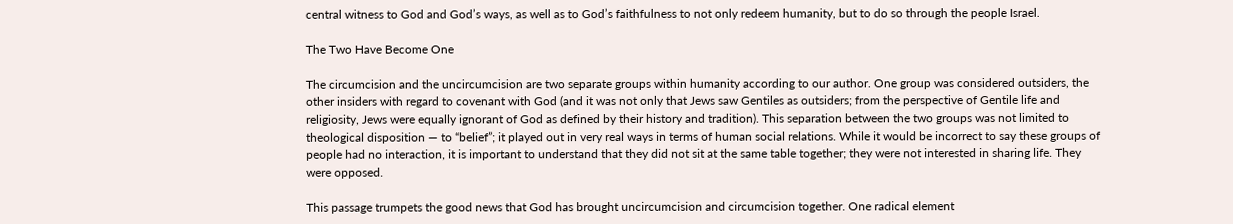central witness to God and God’s ways, as well as to God’s faithfulness to not only redeem humanity, but to do so through the people Israel.

The Two Have Become One

The circumcision and the uncircumcision are two separate groups within humanity according to our author. One group was considered outsiders, the other insiders with regard to covenant with God (and it was not only that Jews saw Gentiles as outsiders; from the perspective of Gentile life and religiosity, Jews were equally ignorant of God as defined by their history and tradition). This separation between the two groups was not limited to theological disposition — to “belief”; it played out in very real ways in terms of human social relations. While it would be incorrect to say these groups of people had no interaction, it is important to understand that they did not sit at the same table together; they were not interested in sharing life. They were opposed.

This passage trumpets the good news that God has brought uncircumcision and circumcision together. One radical element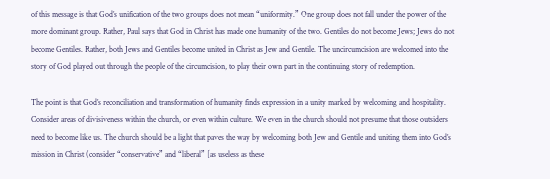of this message is that God’s unification of the two groups does not mean “uniformity.” One group does not fall under the power of the more dominant group. Rather, Paul says that God in Christ has made one humanity of the two. Gentiles do not become Jews; Jews do not become Gentiles. Rather, both Jews and Gentiles become united in Christ as Jew and Gentile. The uncircumcision are welcomed into the story of God played out through the people of the circumcision, to play their own part in the continuing story of redemption.

The point is that God’s reconciliation and transformation of humanity finds expression in a unity marked by welcoming and hospitality. Consider areas of divisiveness within the church, or even within culture. We even in the church should not presume that those outsiders need to become like us. The church should be a light that paves the way by welcoming both Jew and Gentile and uniting them into God’s mission in Christ (consider “conservative” and “liberal” [as useless as these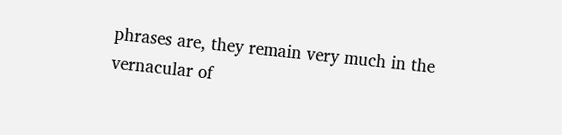phrases are, they remain very much in the vernacular of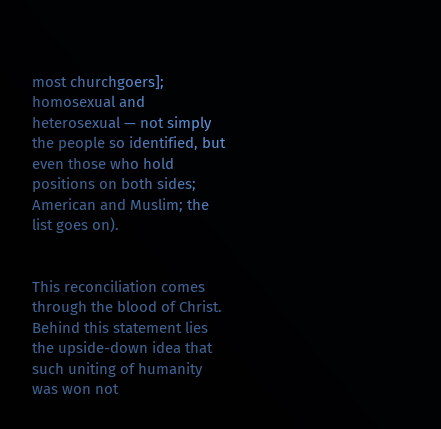most churchgoers]; homosexual and heterosexual — not simply the people so identified, but even those who hold positions on both sides; American and Muslim; the list goes on).


This reconciliation comes through the blood of Christ. Behind this statement lies the upside-down idea that such uniting of humanity was won not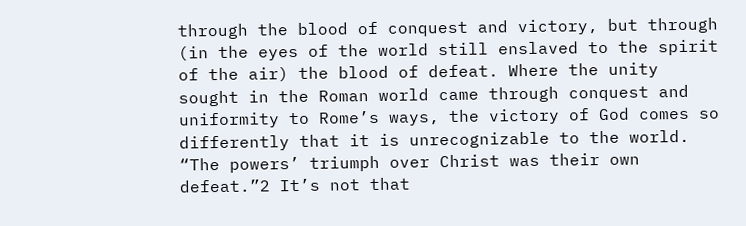through the blood of conquest and victory, but through (in the eyes of the world still enslaved to the spirit of the air) the blood of defeat. Where the unity sought in the Roman world came through conquest and uniformity to Rome’s ways, the victory of God comes so differently that it is unrecognizable to the world. “The powers’ triumph over Christ was their own defeat.”2 It’s not that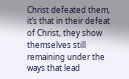Christ defeated them, it’s that in their defeat of Christ, they show themselves still remaining under the ways that lead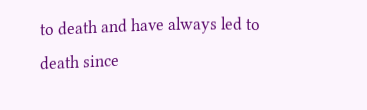to death and have always led to death since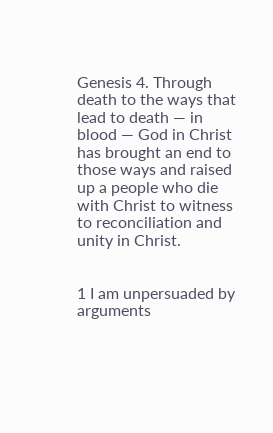Genesis 4. Through death to the ways that lead to death — in blood — God in Christ has brought an end to those ways and raised up a people who die with Christ to witness to reconciliation and unity in Christ.


1 I am unpersuaded by arguments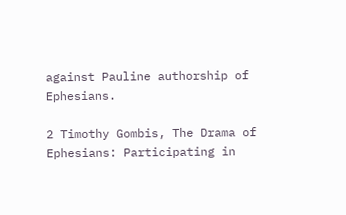against Pauline authorship of Ephesians.

2 Timothy Gombis, The Drama of Ephesians: Participating in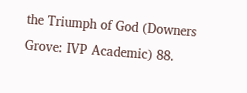the Triumph of God (Downers Grove: IVP Academic) 88.